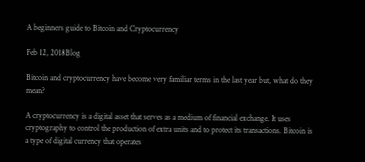A beginners guide to Bitcoin and Cryptocurrency

Feb 12, 2018Blog

Bitcoin and cryptocurrency have become very familiar terms in the last year but, what do they mean?

A cryptocurrency is a digital asset that serves as a medium of financial exchange. It uses cryptography to control the production of extra units and to protect its transactions. Bitcoin is a type of digital currency that operates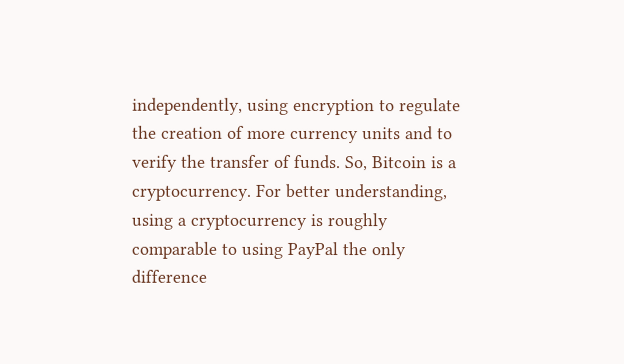independently, using encryption to regulate the creation of more currency units and to verify the transfer of funds. So, Bitcoin is a cryptocurrency. For better understanding, using a cryptocurrency is roughly comparable to using PayPal the only difference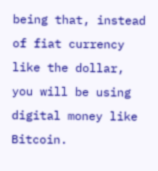being that, instead of fiat currency like the dollar, you will be using digital money like Bitcoin.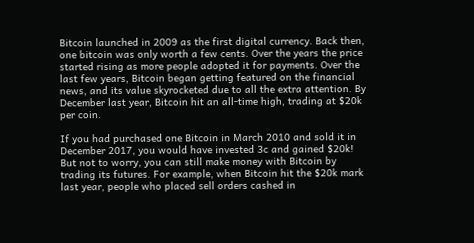Bitcoin launched in 2009 as the first digital currency. Back then, one bitcoin was only worth a few cents. Over the years the price started rising as more people adopted it for payments. Over the last few years, Bitcoin began getting featured on the financial news, and its value skyrocketed due to all the extra attention. By December last year, Bitcoin hit an all-time high, trading at $20k per coin.

If you had purchased one Bitcoin in March 2010 and sold it in December 2017, you would have invested 3c and gained $20k! But not to worry, you can still make money with Bitcoin by trading its futures. For example, when Bitcoin hit the $20k mark last year, people who placed sell orders cashed in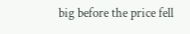big before the price fell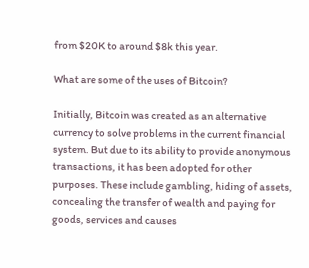from $20K to around $8k this year.

What are some of the uses of Bitcoin?

Initially, Bitcoin was created as an alternative currency to solve problems in the current financial system. But due to its ability to provide anonymous transactions, it has been adopted for other purposes. These include gambling, hiding of assets, concealing the transfer of wealth and paying for goods, services and causes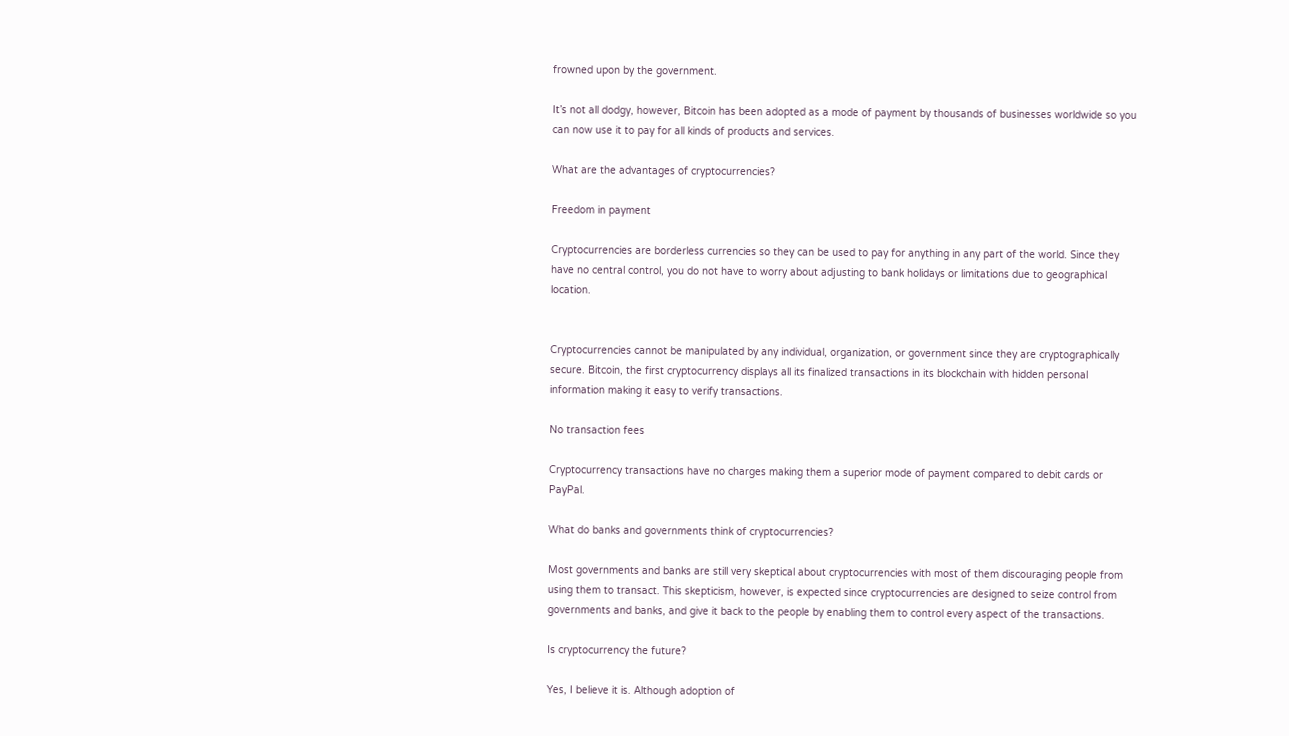frowned upon by the government.

It’s not all dodgy, however, Bitcoin has been adopted as a mode of payment by thousands of businesses worldwide so you can now use it to pay for all kinds of products and services.

What are the advantages of cryptocurrencies?

Freedom in payment

Cryptocurrencies are borderless currencies so they can be used to pay for anything in any part of the world. Since they have no central control, you do not have to worry about adjusting to bank holidays or limitations due to geographical location.


Cryptocurrencies cannot be manipulated by any individual, organization, or government since they are cryptographically secure. Bitcoin, the first cryptocurrency displays all its finalized transactions in its blockchain with hidden personal information making it easy to verify transactions.

No transaction fees

Cryptocurrency transactions have no charges making them a superior mode of payment compared to debit cards or PayPal.

What do banks and governments think of cryptocurrencies?

Most governments and banks are still very skeptical about cryptocurrencies with most of them discouraging people from using them to transact. This skepticism, however, is expected since cryptocurrencies are designed to seize control from governments and banks, and give it back to the people by enabling them to control every aspect of the transactions.

Is cryptocurrency the future?

Yes, I believe it is. Although adoption of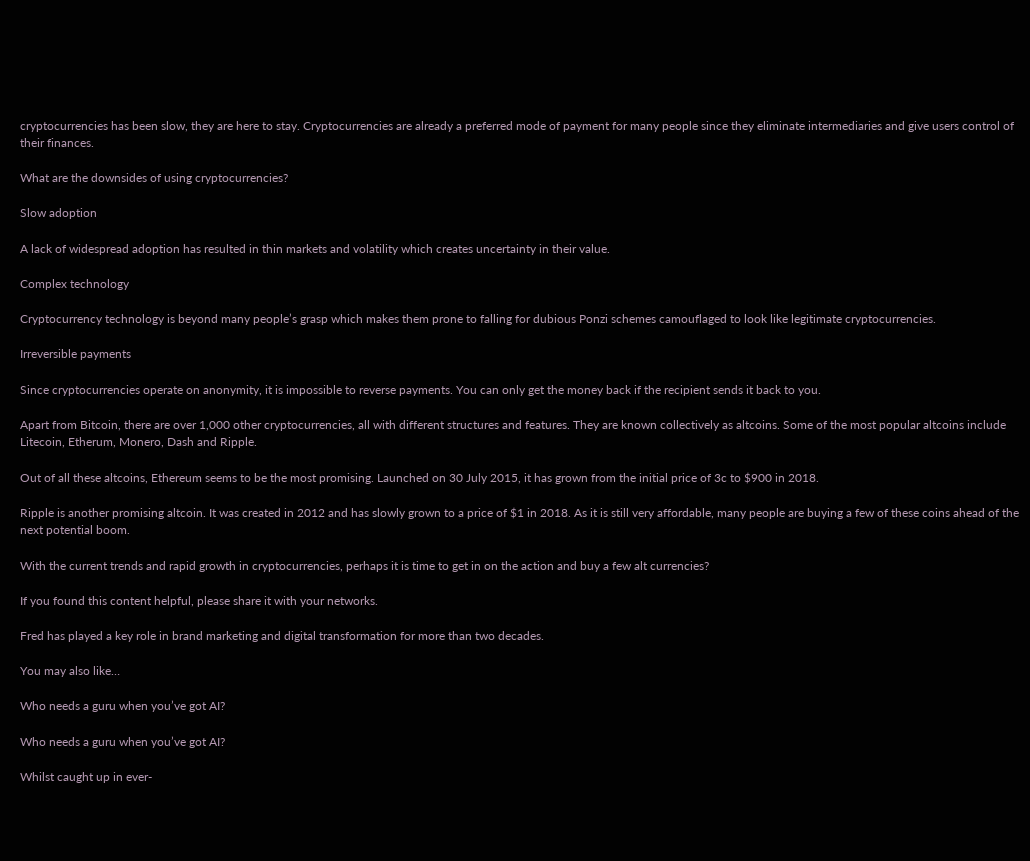cryptocurrencies has been slow, they are here to stay. Cryptocurrencies are already a preferred mode of payment for many people since they eliminate intermediaries and give users control of their finances.

What are the downsides of using cryptocurrencies?

Slow adoption

A lack of widespread adoption has resulted in thin markets and volatility which creates uncertainty in their value.

Complex technology

Cryptocurrency technology is beyond many people’s grasp which makes them prone to falling for dubious Ponzi schemes camouflaged to look like legitimate cryptocurrencies.

Irreversible payments

Since cryptocurrencies operate on anonymity, it is impossible to reverse payments. You can only get the money back if the recipient sends it back to you.

Apart from Bitcoin, there are over 1,000 other cryptocurrencies, all with different structures and features. They are known collectively as altcoins. Some of the most popular altcoins include Litecoin, Etherum, Monero, Dash and Ripple.

Out of all these altcoins, Ethereum seems to be the most promising. Launched on 30 July 2015, it has grown from the initial price of 3c to $900 in 2018.

Ripple is another promising altcoin. It was created in 2012 and has slowly grown to a price of $1 in 2018. As it is still very affordable, many people are buying a few of these coins ahead of the next potential boom.

With the current trends and rapid growth in cryptocurrencies, perhaps it is time to get in on the action and buy a few alt currencies?

If you found this content helpful, please share it with your networks.

Fred has played a key role in brand marketing and digital transformation for more than two decades.

You may also like…

Who needs a guru when you’ve got AI?

Who needs a guru when you’ve got AI?

Whilst caught up in ever-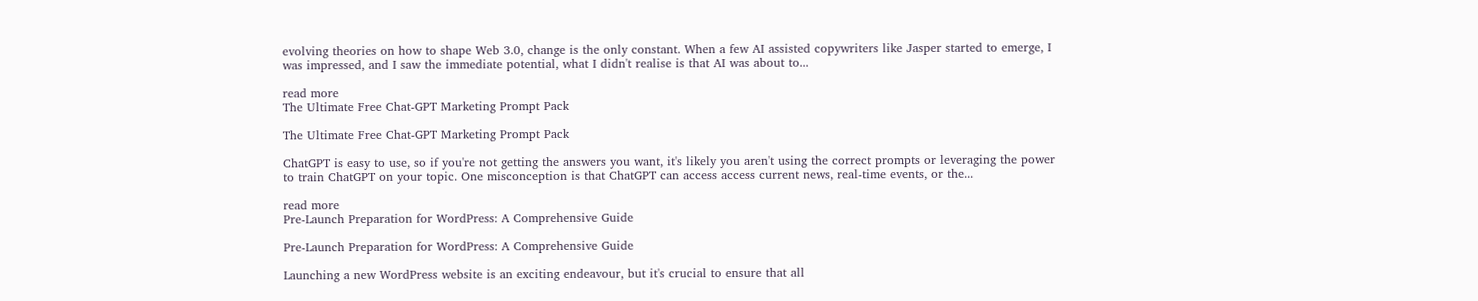evolving theories on how to shape Web 3.0, change is the only constant. When a few AI assisted copywriters like Jasper started to emerge, I was impressed, and I saw the immediate potential, what I didn't realise is that AI was about to...

read more
The Ultimate Free Chat-GPT Marketing Prompt Pack

The Ultimate Free Chat-GPT Marketing Prompt Pack

ChatGPT is easy to use, so if you're not getting the answers you want, it's likely you aren't using the correct prompts or leveraging the power to train ChatGPT on your topic. One misconception is that ChatGPT can access access current news, real-time events, or the...

read more
Pre-Launch Preparation for WordPress: A Comprehensive Guide

Pre-Launch Preparation for WordPress: A Comprehensive Guide

Launching a new WordPress website is an exciting endeavour, but it's crucial to ensure that all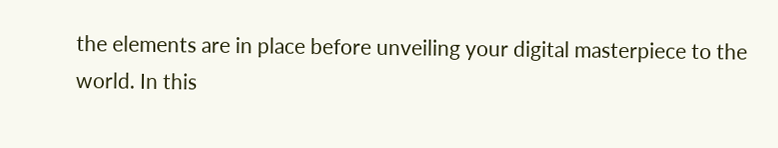the elements are in place before unveiling your digital masterpiece to the world. In this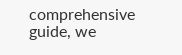comprehensive guide, we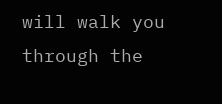will walk you through the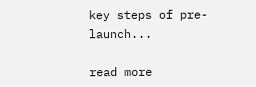key steps of pre-launch...

read more